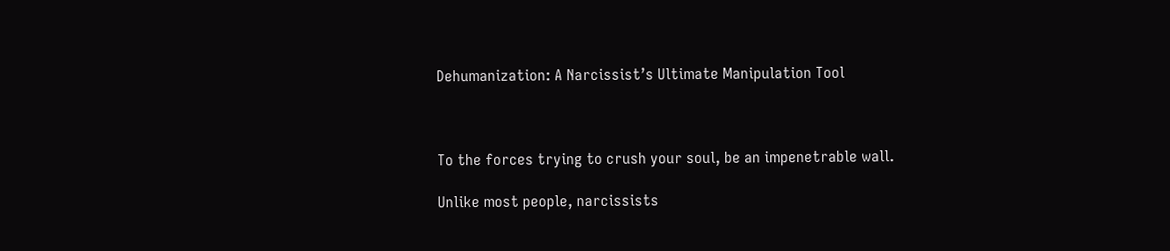Dehumanization: A Narcissist’s Ultimate Manipulation Tool



To the forces trying to crush your soul, be an impenetrable wall.

Unlike most people, narcissists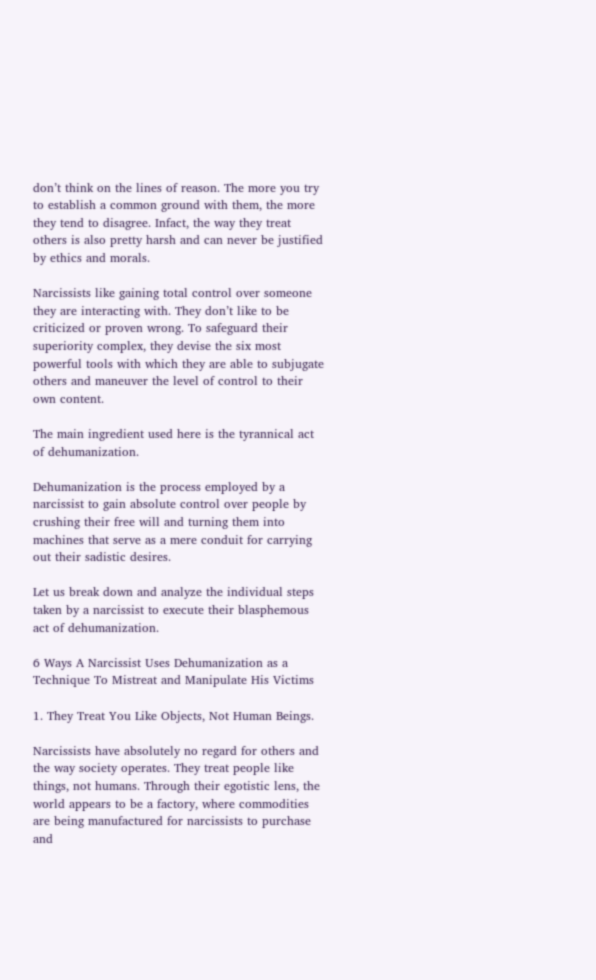don’t think on the lines of reason. The more you try to establish a common ground with them, the more they tend to disagree. Infact, the way they treat others is also pretty harsh and can never be justified by ethics and morals.

Narcissists like gaining total control over someone they are interacting with. They don’t like to be criticized or proven wrong. To safeguard their superiority complex, they devise the six most powerful tools with which they are able to subjugate others and maneuver the level of control to their own content.

The main ingredient used here is the tyrannical act of dehumanization.

Dehumanization is the process employed by a narcissist to gain absolute control over people by crushing their free will and turning them into machines that serve as a mere conduit for carrying out their sadistic desires.

Let us break down and analyze the individual steps taken by a narcissist to execute their blasphemous act of dehumanization.

6 Ways A Narcissist Uses Dehumanization as a Technique To Mistreat and Manipulate His Victims

1. They Treat You Like Objects, Not Human Beings.

Narcissists have absolutely no regard for others and the way society operates. They treat people like things, not humans. Through their egotistic lens, the world appears to be a factory, where commodities are being manufactured for narcissists to purchase and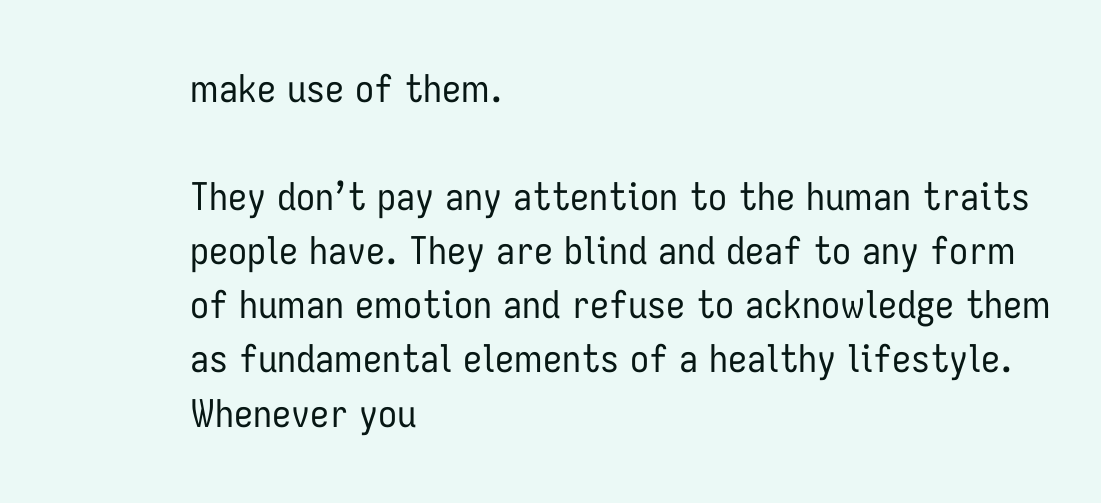make use of them.

They don’t pay any attention to the human traits people have. They are blind and deaf to any form of human emotion and refuse to acknowledge them as fundamental elements of a healthy lifestyle. Whenever you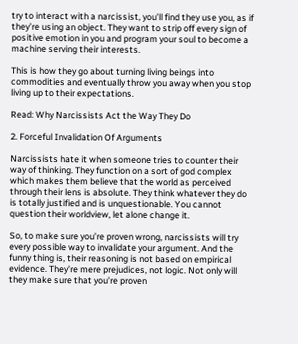try to interact with a narcissist, you’ll find they use you, as if they’re using an object. They want to strip off every sign of positive emotion in you and program your soul to become a machine serving their interests.

This is how they go about turning living beings into commodities and eventually throw you away when you stop living up to their expectations.

Read: Why Narcissists Act the Way They Do

2. Forceful Invalidation Of Arguments

Narcissists hate it when someone tries to counter their way of thinking. They function on a sort of god complex which makes them believe that the world as perceived through their lens is absolute. They think whatever they do is totally justified and is unquestionable. You cannot question their worldview, let alone change it.

So, to make sure you’re proven wrong, narcissists will try every possible way to invalidate your argument. And the funny thing is, their reasoning is not based on empirical evidence. They’re mere prejudices, not logic. Not only will they make sure that you’re proven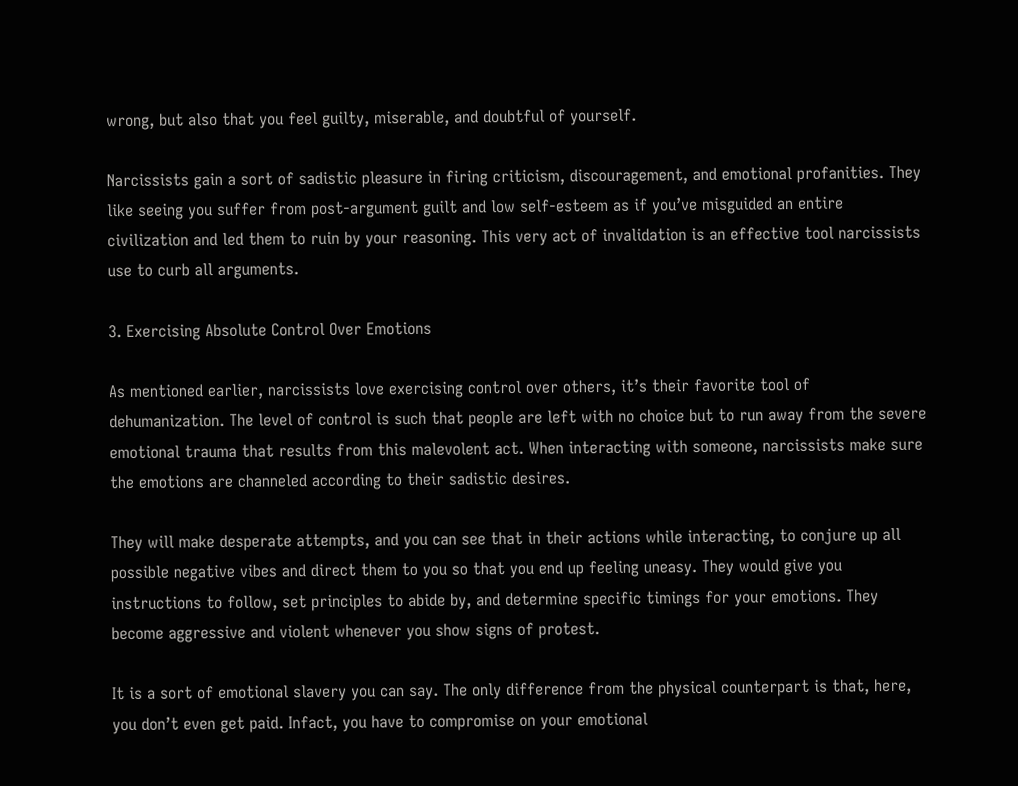wrong, but also that you feel guilty, miserable, and doubtful of yourself.

Narcissists gain a sort of sadistic pleasure in firing criticism, discouragement, and emotional profanities. They like seeing you suffer from post-argument guilt and low self-esteem as if you’ve misguided an entire civilization and led them to ruin by your reasoning. This very act of invalidation is an effective tool narcissists use to curb all arguments.

3. Exercising Absolute Control Over Emotions

As mentioned earlier, narcissists love exercising control over others, it’s their favorite tool of dehumanization. The level of control is such that people are left with no choice but to run away from the severe emotional trauma that results from this malevolent act. When interacting with someone, narcissists make sure the emotions are channeled according to their sadistic desires.

They will make desperate attempts, and you can see that in their actions while interacting, to conjure up all possible negative vibes and direct them to you so that you end up feeling uneasy. They would give you instructions to follow, set principles to abide by, and determine specific timings for your emotions. They become aggressive and violent whenever you show signs of protest.

It is a sort of emotional slavery you can say. The only difference from the physical counterpart is that, here, you don’t even get paid. Infact, you have to compromise on your emotional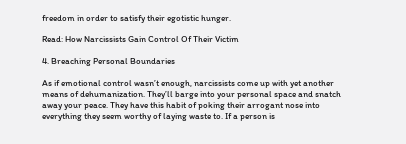freedom in order to satisfy their egotistic hunger.

Read: How Narcissists Gain Control Of Their Victim

4. Breaching Personal Boundaries

As if emotional control wasn’t enough, narcissists come up with yet another means of dehumanization. They’ll barge into your personal space and snatch away your peace. They have this habit of poking their arrogant nose into everything they seem worthy of laying waste to. If a person is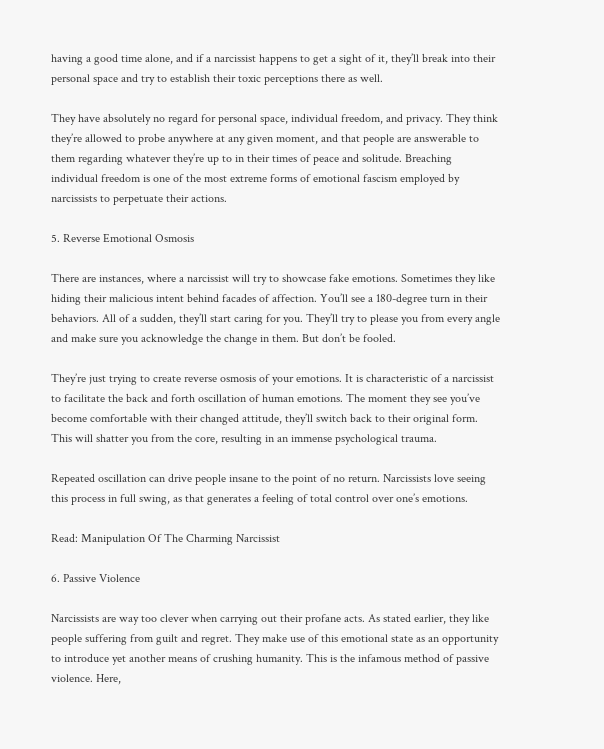having a good time alone, and if a narcissist happens to get a sight of it, they’ll break into their personal space and try to establish their toxic perceptions there as well.

They have absolutely no regard for personal space, individual freedom, and privacy. They think they’re allowed to probe anywhere at any given moment, and that people are answerable to them regarding whatever they’re up to in their times of peace and solitude. Breaching individual freedom is one of the most extreme forms of emotional fascism employed by narcissists to perpetuate their actions.

5. Reverse Emotional Osmosis

There are instances, where a narcissist will try to showcase fake emotions. Sometimes they like hiding their malicious intent behind facades of affection. You’ll see a 180-degree turn in their behaviors. All of a sudden, they’ll start caring for you. They’ll try to please you from every angle and make sure you acknowledge the change in them. But don’t be fooled.

They’re just trying to create reverse osmosis of your emotions. It is characteristic of a narcissist to facilitate the back and forth oscillation of human emotions. The moment they see you’ve become comfortable with their changed attitude, they’ll switch back to their original form. This will shatter you from the core, resulting in an immense psychological trauma.

Repeated oscillation can drive people insane to the point of no return. Narcissists love seeing this process in full swing, as that generates a feeling of total control over one’s emotions.

Read: Manipulation Of The Charming Narcissist

6. Passive Violence

Narcissists are way too clever when carrying out their profane acts. As stated earlier, they like people suffering from guilt and regret. They make use of this emotional state as an opportunity to introduce yet another means of crushing humanity. This is the infamous method of passive violence. Here,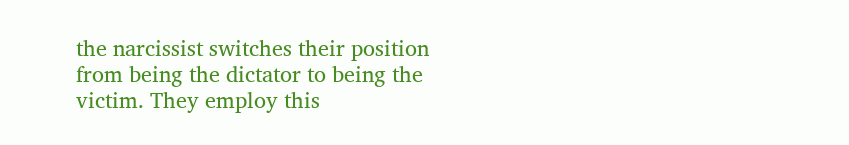the narcissist switches their position from being the dictator to being the victim. They employ this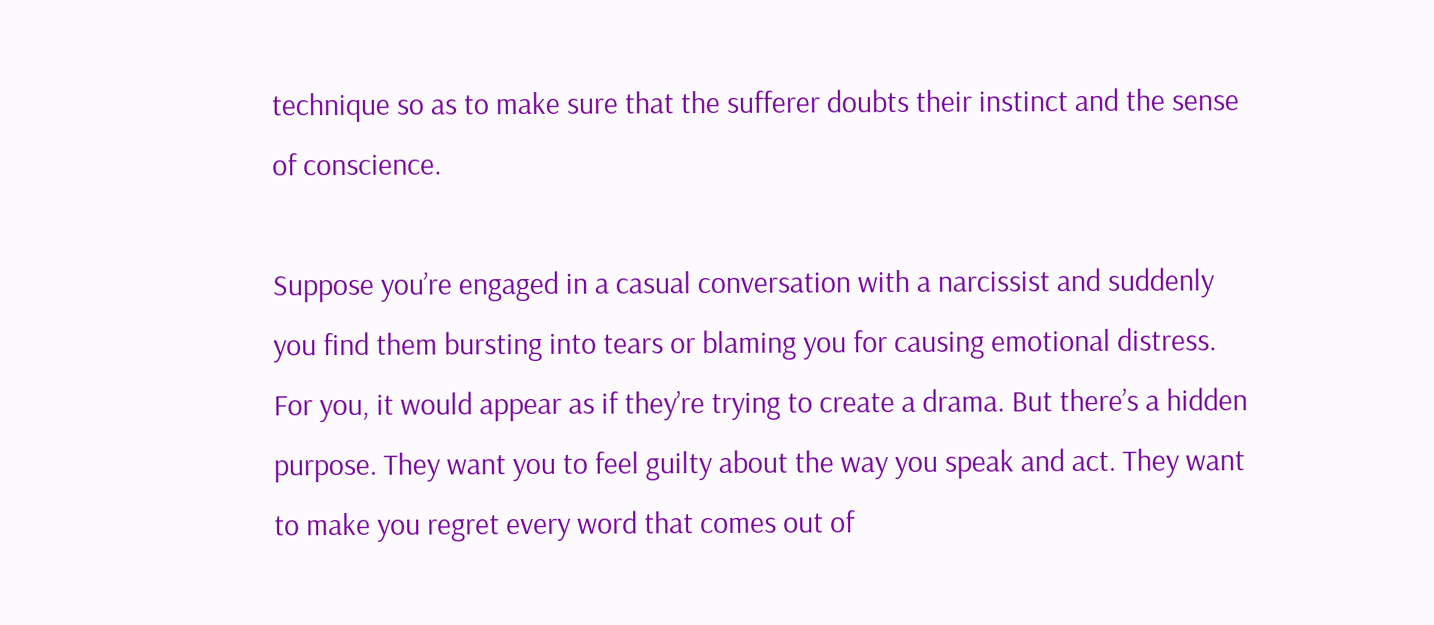technique so as to make sure that the sufferer doubts their instinct and the sense of conscience.

Suppose you’re engaged in a casual conversation with a narcissist and suddenly you find them bursting into tears or blaming you for causing emotional distress. For you, it would appear as if they’re trying to create a drama. But there’s a hidden purpose. They want you to feel guilty about the way you speak and act. They want to make you regret every word that comes out of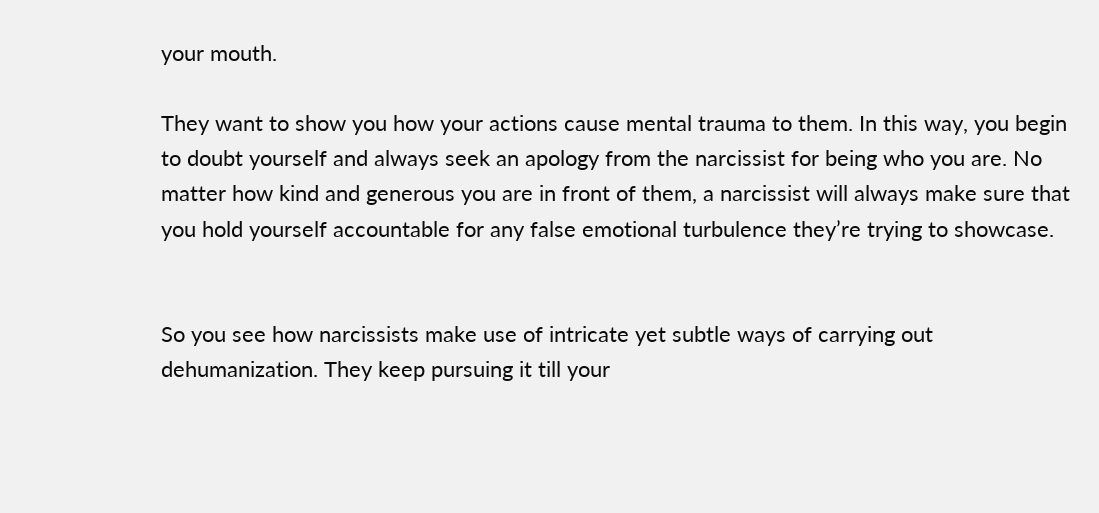your mouth.

They want to show you how your actions cause mental trauma to them. In this way, you begin to doubt yourself and always seek an apology from the narcissist for being who you are. No matter how kind and generous you are in front of them, a narcissist will always make sure that you hold yourself accountable for any false emotional turbulence they’re trying to showcase.


So you see how narcissists make use of intricate yet subtle ways of carrying out dehumanization. They keep pursuing it till your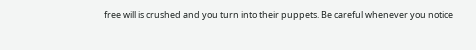free will is crushed and you turn into their puppets. Be careful whenever you notice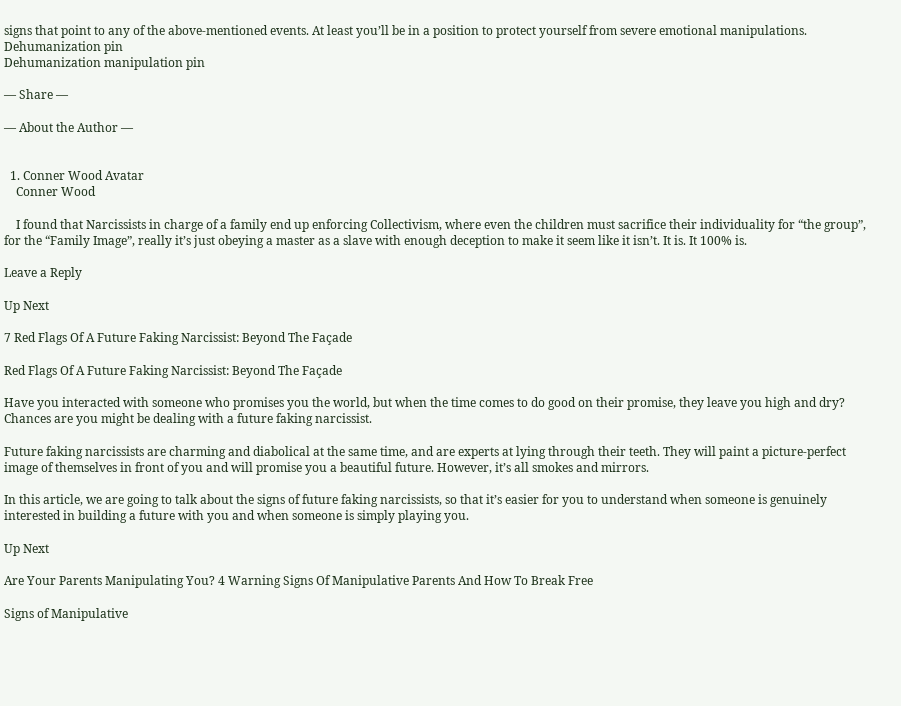signs that point to any of the above-mentioned events. At least you’ll be in a position to protect yourself from severe emotional manipulations.
Dehumanization pin
Dehumanization manipulation pin

— Share —

— About the Author —


  1. Conner Wood Avatar
    Conner Wood

    I found that Narcissists in charge of a family end up enforcing Collectivism, where even the children must sacrifice their individuality for “the group”, for the “Family Image”, really it’s just obeying a master as a slave with enough deception to make it seem like it isn’t. It is. It 100% is.

Leave a Reply

Up Next

7 Red Flags Of A Future Faking Narcissist: Beyond The Façade

Red Flags Of A Future Faking Narcissist: Beyond The Façade

Have you interacted with someone who promises you the world, but when the time comes to do good on their promise, they leave you high and dry? Chances are you might be dealing with a future faking narcissist.

Future faking narcissists are charming and diabolical at the same time, and are experts at lying through their teeth. They will paint a picture-perfect image of themselves in front of you and will promise you a beautiful future. However, it’s all smokes and mirrors.

In this article, we are going to talk about the signs of future faking narcissists, so that it’s easier for you to understand when someone is genuinely interested in building a future with you and when someone is simply playing you.

Up Next

Are Your Parents Manipulating You? 4 Warning Signs Of Manipulative Parents And How To Break Free

Signs of Manipulative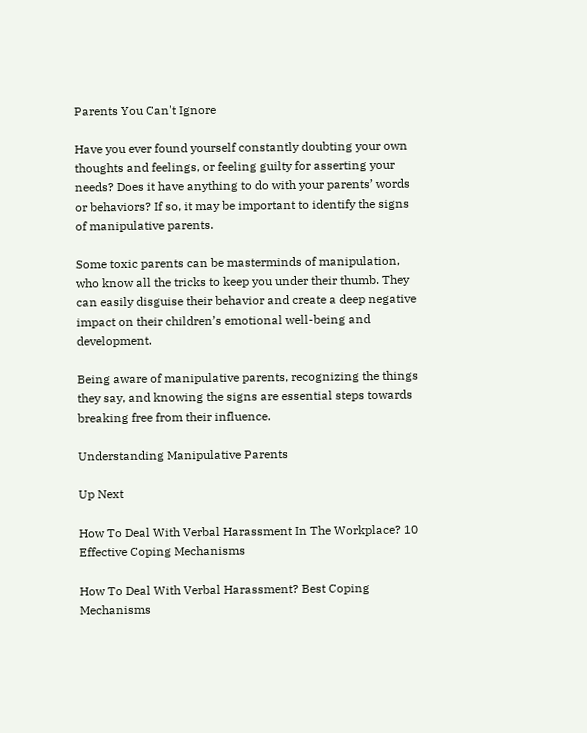Parents You Can't Ignore

Have you ever found yourself constantly doubting your own thoughts and feelings, or feeling guilty for asserting your needs? Does it have anything to do with your parents’ words or behaviors? If so, it may be important to identify the signs of manipulative parents.

Some toxic parents can be masterminds of manipulation, who know all the tricks to keep you under their thumb. They can easily disguise their behavior and create a deep negative impact on their children’s emotional well-being and development.

Being aware of manipulative parents, recognizing the things they say, and knowing the signs are essential steps towards breaking free from their influence.

Understanding Manipulative Parents

Up Next

How To Deal With Verbal Harassment In The Workplace? 10 Effective Coping Mechanisms

How To Deal With Verbal Harassment? Best Coping Mechanisms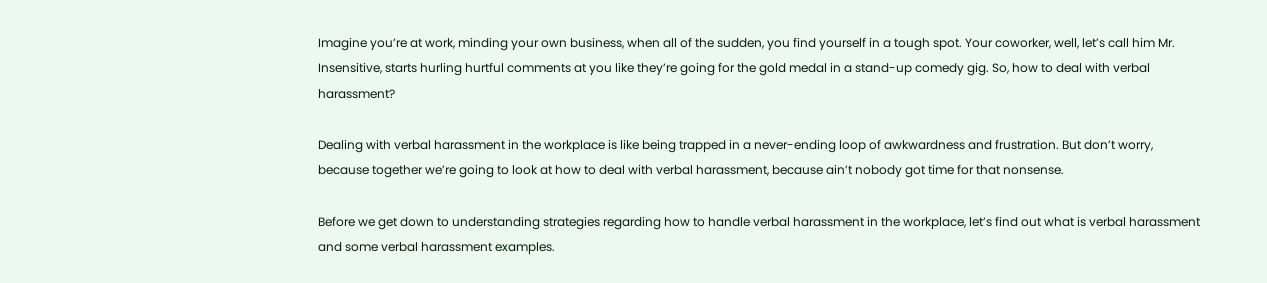Imagine you’re at work, minding your own business, when all of the sudden, you find yourself in a tough spot. Your coworker, well, let’s call him Mr. Insensitive, starts hurling hurtful comments at you like they’re going for the gold medal in a stand-up comedy gig. So, how to deal with verbal harassment?

Dealing with verbal harassment in the workplace is like being trapped in a never-ending loop of awkwardness and frustration. But don’t worry, because together we’re going to look at how to deal with verbal harassment, because ain’t nobody got time for that nonsense.

Before we get down to understanding strategies regarding how to handle verbal harassment in the workplace, let’s find out what is verbal harassment and some verbal harassment examples.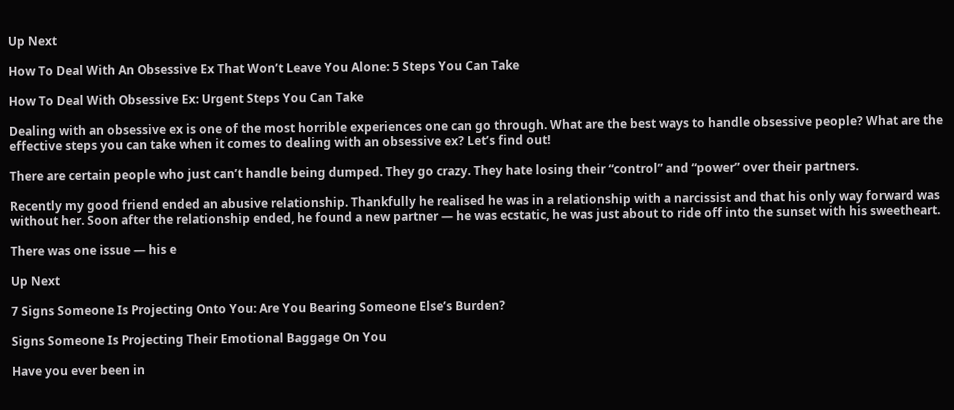Up Next

How To Deal With An Obsessive Ex That Won’t Leave You Alone: 5 Steps You Can Take

How To Deal With Obsessive Ex: Urgent Steps You Can Take

Dealing with an obsessive ex is one of the most horrible experiences one can go through. What are the best ways to handle obsessive people? What are the effective steps you can take when it comes to dealing with an obsessive ex? Let’s find out!

There are certain people who just can’t handle being dumped. They go crazy. They hate losing their “control” and “power” over their partners.

Recently my good friend ended an abusive relationship. Thankfully he realised he was in a relationship with a narcissist and that his only way forward was without her. Soon after the relationship ended, he found a new partner — he was ecstatic, he was just about to ride off into the sunset with his sweetheart.

There was one issue — his e

Up Next

7 Signs Someone Is Projecting Onto You: Are You Bearing Someone Else’s Burden?

Signs Someone Is Projecting Their Emotional Baggage On You

Have you ever been in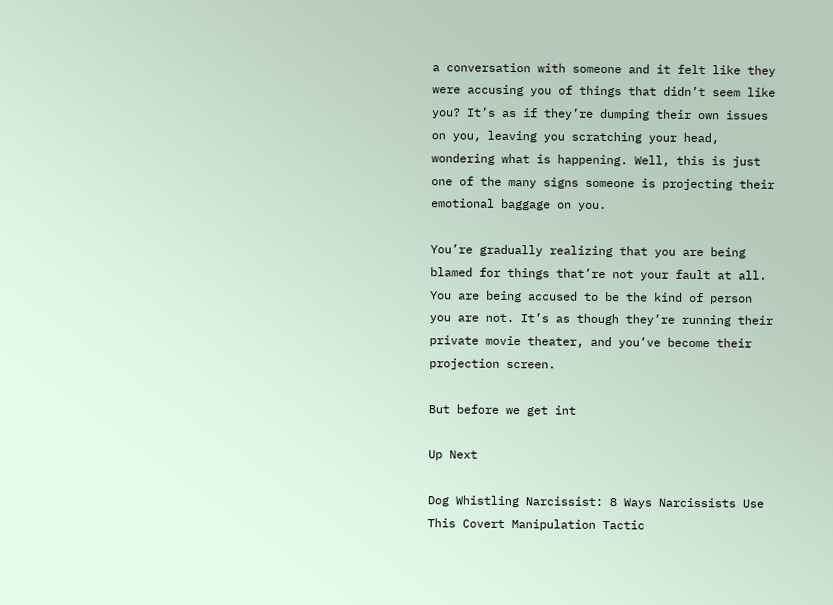a conversation with someone and it felt like they were accusing you of things that didn’t seem like you? It’s as if they’re dumping their own issues on you, leaving you scratching your head, wondering what is happening. Well, this is just one of the many signs someone is projecting their emotional baggage on you.

You’re gradually realizing that you are being blamed for things that’re not your fault at all. You are being accused to be the kind of person you are not. It’s as though they’re running their private movie theater, and you’ve become their projection screen.

But before we get int

Up Next

Dog Whistling Narcissist: 8 Ways Narcissists Use This Covert Manipulation Tactic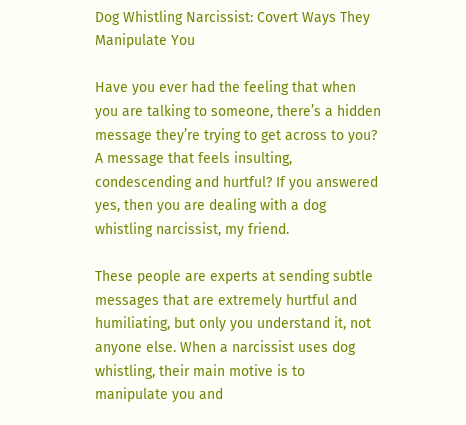Dog Whistling Narcissist: Covert Ways They Manipulate You

Have you ever had the feeling that when you are talking to someone, there’s a hidden message they’re trying to get across to you? A message that feels insulting, condescending and hurtful? If you answered yes, then you are dealing with a dog whistling narcissist, my friend.

These people are experts at sending subtle messages that are extremely hurtful and humiliating, but only you understand it, not anyone else. When a narcissist uses dog whistling, their main motive is to manipulate you and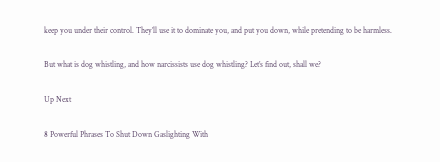keep you under their control. They’ll use it to dominate you, and put you down, while pretending to be harmless.

But what is dog whistling, and how narcissists use dog whistling? Let’s find out, shall we?

Up Next

8 Powerful Phrases To Shut Down Gaslighting With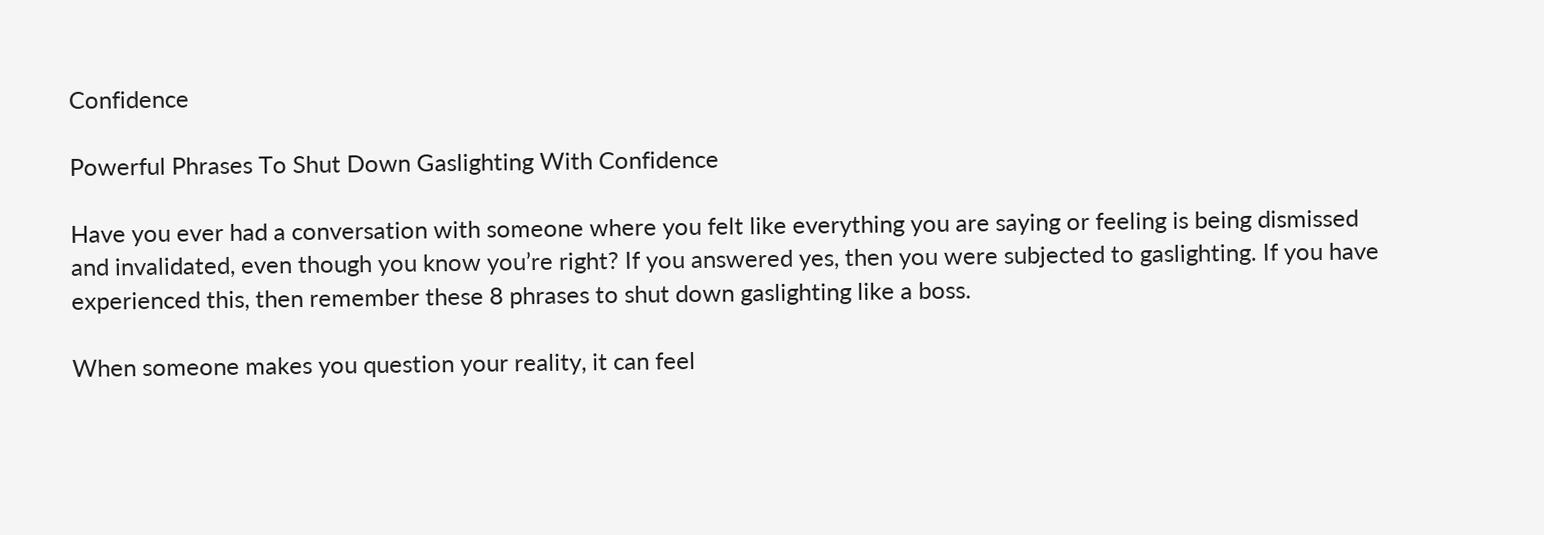Confidence

Powerful Phrases To Shut Down Gaslighting With Confidence

Have you ever had a conversation with someone where you felt like everything you are saying or feeling is being dismissed and invalidated, even though you know you’re right? If you answered yes, then you were subjected to gaslighting. If you have experienced this, then remember these 8 phrases to shut down gaslighting like a boss.

When someone makes you question your reality, it can feel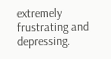extremely frustrating and depressing.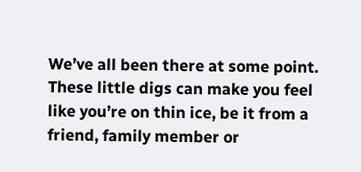We’ve all been there at some point. These little digs can make you feel like you’re on thin ice, be it from a friend, family member or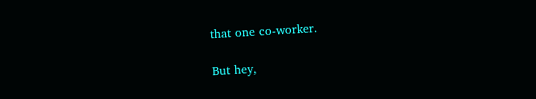that one co-worker.

But hey,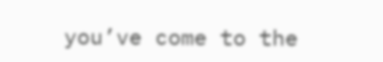you’ve come to the